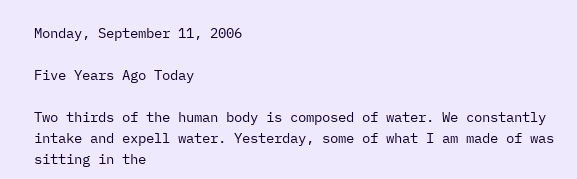Monday, September 11, 2006

Five Years Ago Today

Two thirds of the human body is composed of water. We constantly intake and expell water. Yesterday, some of what I am made of was sitting in the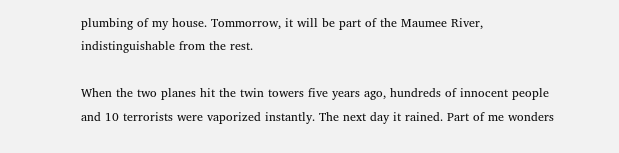plumbing of my house. Tommorrow, it will be part of the Maumee River, indistinguishable from the rest.

When the two planes hit the twin towers five years ago, hundreds of innocent people and 10 terrorists were vaporized instantly. The next day it rained. Part of me wonders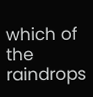which of the raindrops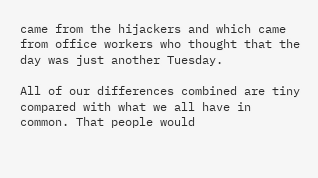came from the hijackers and which came from office workers who thought that the day was just another Tuesday.

All of our differences combined are tiny compared with what we all have in common. That people would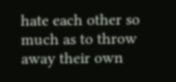hate each other so much as to throw away their own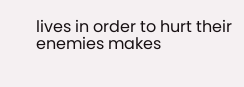lives in order to hurt their enemies makes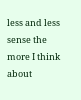less and less sense the more I think about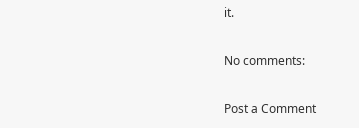it.

No comments:

Post a Comment